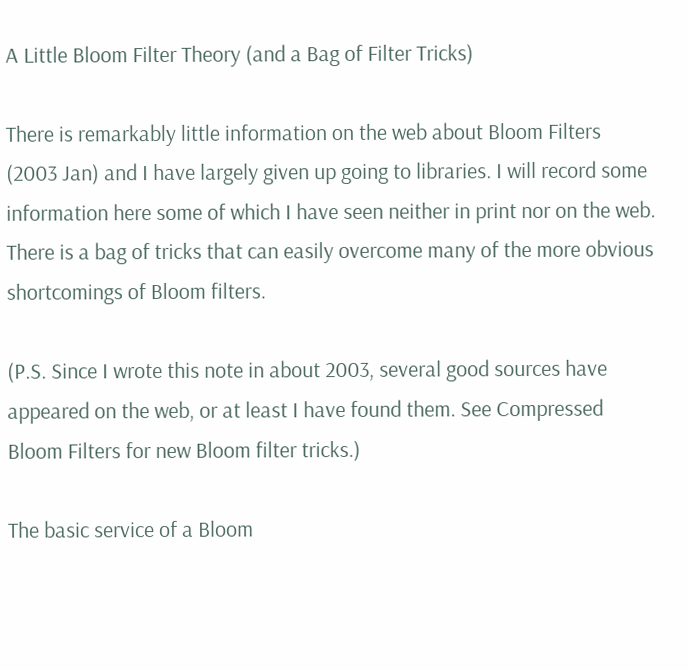A Little Bloom Filter Theory (and a Bag of Filter Tricks)

There is remarkably little information on the web about Bloom Filters (2003 Jan) and I have largely given up going to libraries. I will record some information here some of which I have seen neither in print nor on the web. There is a bag of tricks that can easily overcome many of the more obvious shortcomings of Bloom filters.

(P.S. Since I wrote this note in about 2003, several good sources have appeared on the web, or at least I have found them. See Compressed Bloom Filters for new Bloom filter tricks.)

The basic service of a Bloom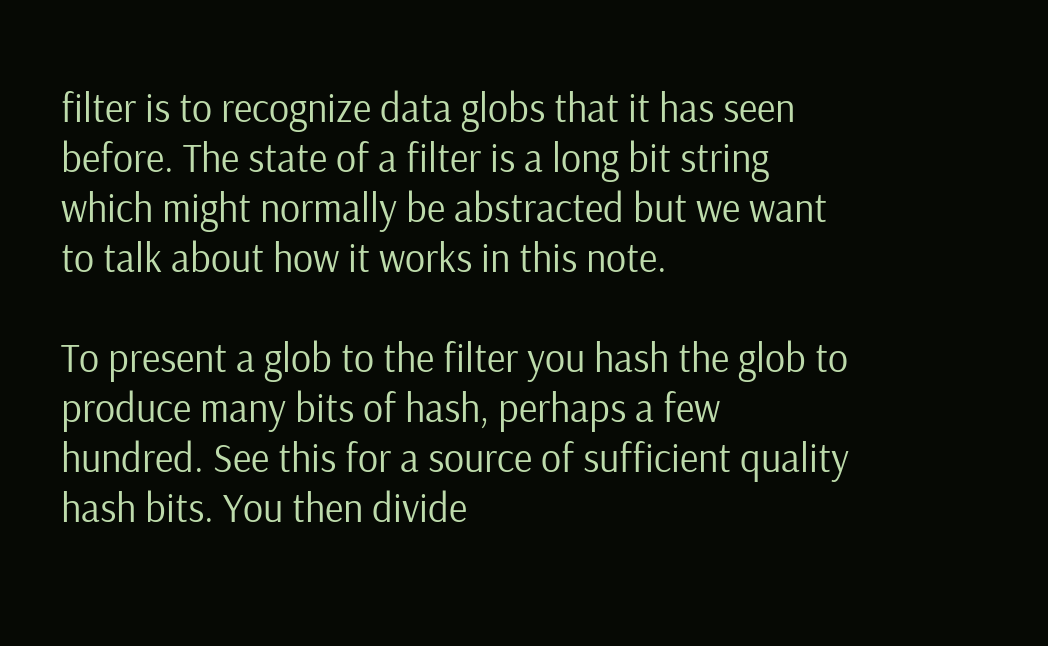filter is to recognize data globs that it has seen before. The state of a filter is a long bit string which might normally be abstracted but we want to talk about how it works in this note.

To present a glob to the filter you hash the glob to produce many bits of hash, perhaps a few hundred. See this for a source of sufficient quality hash bits. You then divide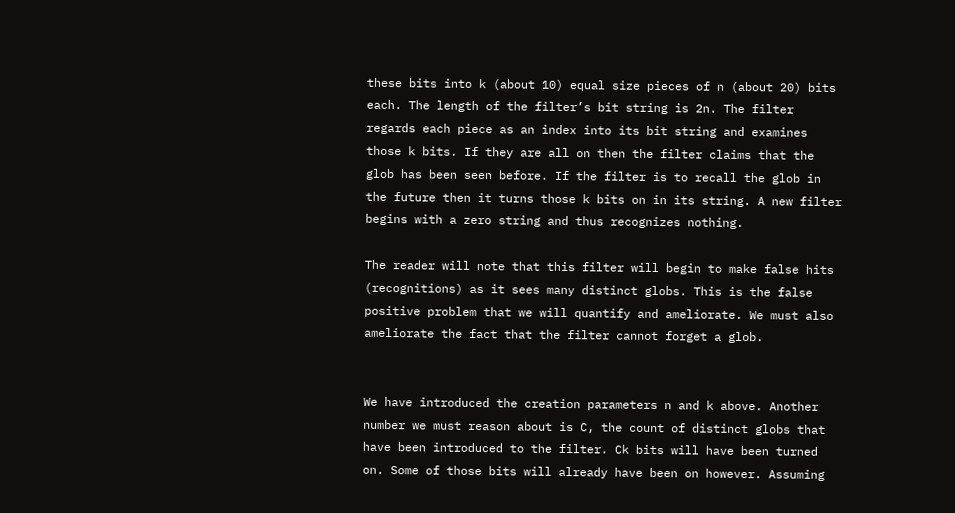these bits into k (about 10) equal size pieces of n (about 20) bits each. The length of the filter’s bit string is 2n. The filter regards each piece as an index into its bit string and examines those k bits. If they are all on then the filter claims that the glob has been seen before. If the filter is to recall the glob in the future then it turns those k bits on in its string. A new filter begins with a zero string and thus recognizes nothing.

The reader will note that this filter will begin to make false hits (recognitions) as it sees many distinct globs. This is the false positive problem that we will quantify and ameliorate. We must also ameliorate the fact that the filter cannot forget a glob.


We have introduced the creation parameters n and k above. Another number we must reason about is C, the count of distinct globs that have been introduced to the filter. Ck bits will have been turned on. Some of those bits will already have been on however. Assuming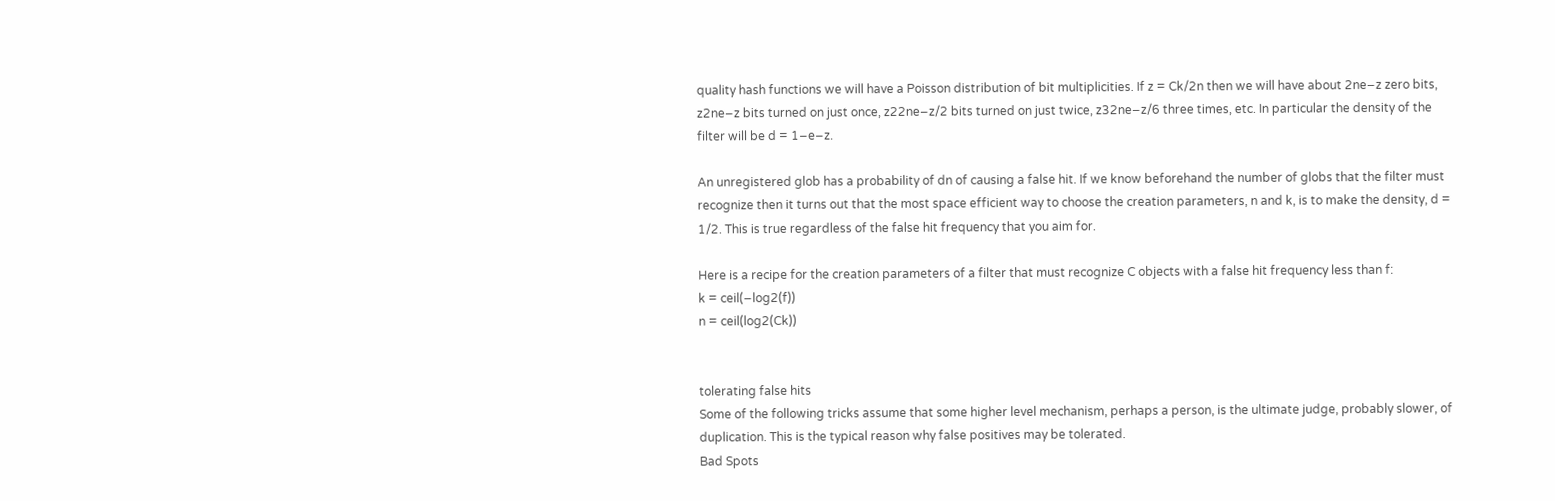quality hash functions we will have a Poisson distribution of bit multiplicities. If z = Ck/2n then we will have about 2ne−z zero bits, z2ne−z bits turned on just once, z22ne−z/2 bits turned on just twice, z32ne−z/6 three times, etc. In particular the density of the filter will be d = 1−e−z.

An unregistered glob has a probability of dn of causing a false hit. If we know beforehand the number of globs that the filter must recognize then it turns out that the most space efficient way to choose the creation parameters, n and k, is to make the density, d = 1/2. This is true regardless of the false hit frequency that you aim for.

Here is a recipe for the creation parameters of a filter that must recognize C objects with a false hit frequency less than f:
k = ceil(−log2(f))
n = ceil(log2(Ck))


tolerating false hits
Some of the following tricks assume that some higher level mechanism, perhaps a person, is the ultimate judge, probably slower, of duplication. This is the typical reason why false positives may be tolerated.
Bad Spots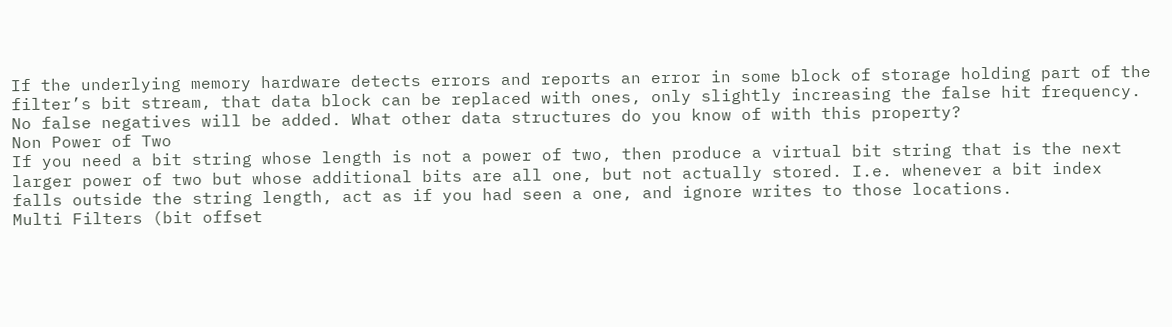If the underlying memory hardware detects errors and reports an error in some block of storage holding part of the filter’s bit stream, that data block can be replaced with ones, only slightly increasing the false hit frequency. No false negatives will be added. What other data structures do you know of with this property?
Non Power of Two
If you need a bit string whose length is not a power of two, then produce a virtual bit string that is the next larger power of two but whose additional bits are all one, but not actually stored. I.e. whenever a bit index falls outside the string length, act as if you had seen a one, and ignore writes to those locations.
Multi Filters (bit offset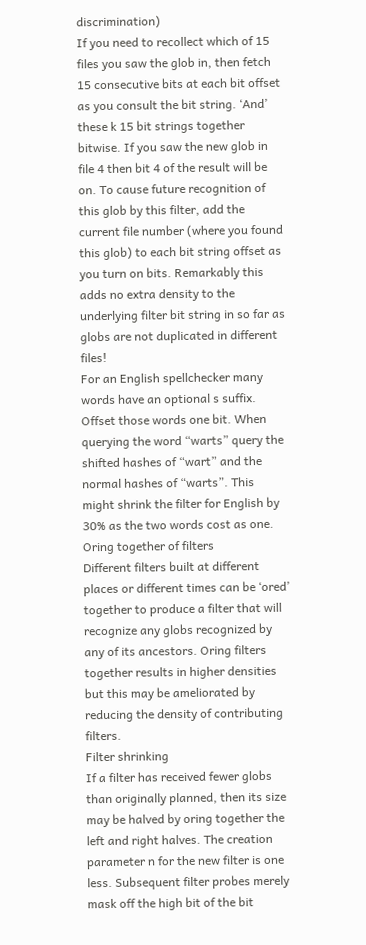discrimination)
If you need to recollect which of 15 files you saw the glob in, then fetch 15 consecutive bits at each bit offset as you consult the bit string. ‘And’ these k 15 bit strings together bitwise. If you saw the new glob in file 4 then bit 4 of the result will be on. To cause future recognition of this glob by this filter, add the current file number (where you found this glob) to each bit string offset as you turn on bits. Remarkably this adds no extra density to the underlying filter bit string in so far as globs are not duplicated in different files!
For an English spellchecker many words have an optional s suffix. Offset those words one bit. When querying the word “warts” query the shifted hashes of “wart” and the normal hashes of “warts”. This might shrink the filter for English by 30% as the two words cost as one.
Oring together of filters
Different filters built at different places or different times can be ‘ored’ together to produce a filter that will recognize any globs recognized by any of its ancestors. Oring filters together results in higher densities but this may be ameliorated by reducing the density of contributing filters.
Filter shrinking
If a filter has received fewer globs than originally planned, then its size may be halved by oring together the left and right halves. The creation parameter n for the new filter is one less. Subsequent filter probes merely mask off the high bit of the bit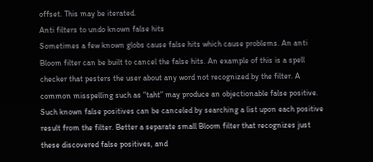offset. This may be iterated.
Anti filters to undo known false hits
Sometimes a few known globs cause false hits which cause problems. An anti Bloom filter can be built to cancel the false hits. An example of this is a spell checker that pesters the user about any word not recognized by the filter. A common misspelling such as “taht” may produce an objectionable false positive. Such known false positives can be canceled by searching a list upon each positive result from the filter. Better a separate small Bloom filter that recognizes just these discovered false positives, and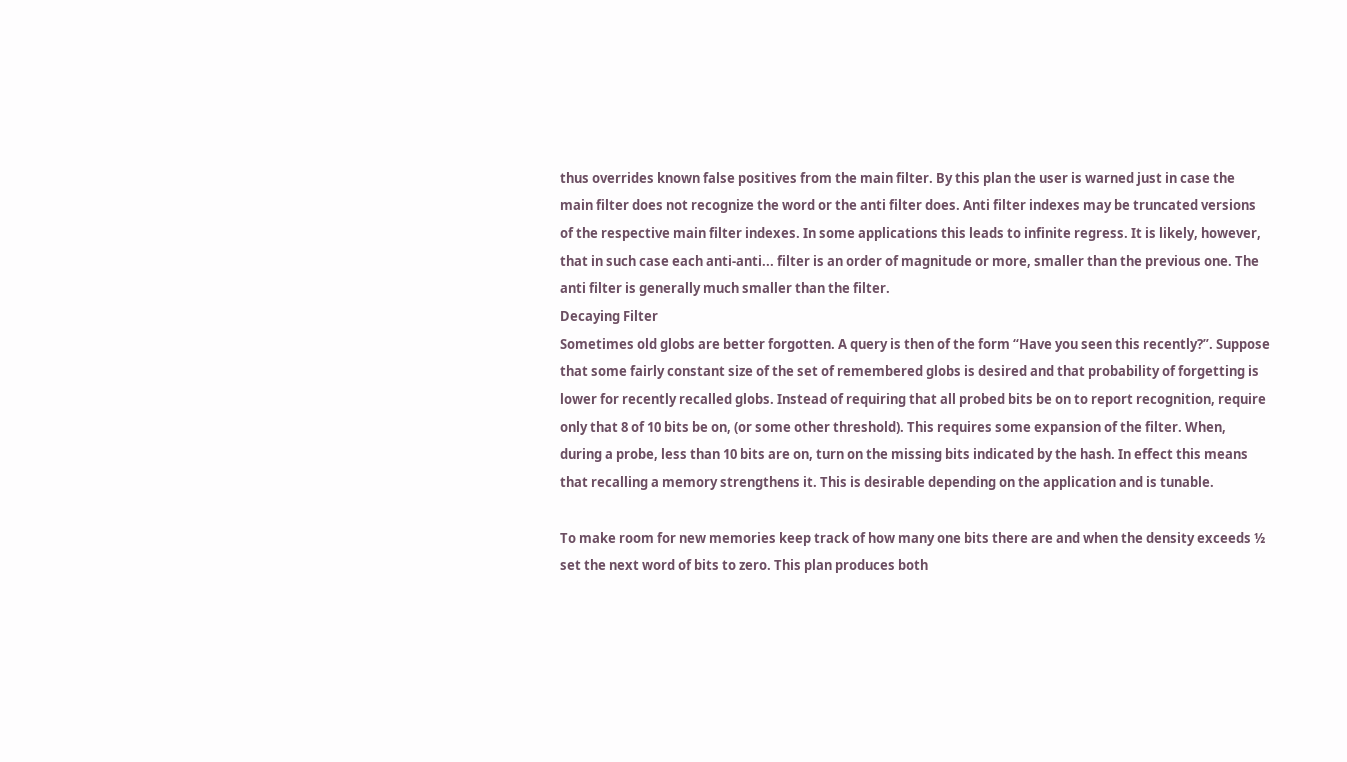thus overrides known false positives from the main filter. By this plan the user is warned just in case the main filter does not recognize the word or the anti filter does. Anti filter indexes may be truncated versions of the respective main filter indexes. In some applications this leads to infinite regress. It is likely, however, that in such case each anti-anti... filter is an order of magnitude or more, smaller than the previous one. The anti filter is generally much smaller than the filter.
Decaying Filter
Sometimes old globs are better forgotten. A query is then of the form “Have you seen this recently?”. Suppose that some fairly constant size of the set of remembered globs is desired and that probability of forgetting is lower for recently recalled globs. Instead of requiring that all probed bits be on to report recognition, require only that 8 of 10 bits be on, (or some other threshold). This requires some expansion of the filter. When, during a probe, less than 10 bits are on, turn on the missing bits indicated by the hash. In effect this means that recalling a memory strengthens it. This is desirable depending on the application and is tunable.

To make room for new memories keep track of how many one bits there are and when the density exceeds ½ set the next word of bits to zero. This plan produces both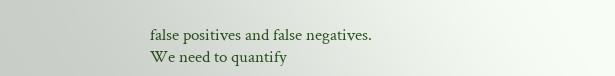false positives and false negatives. We need to quantify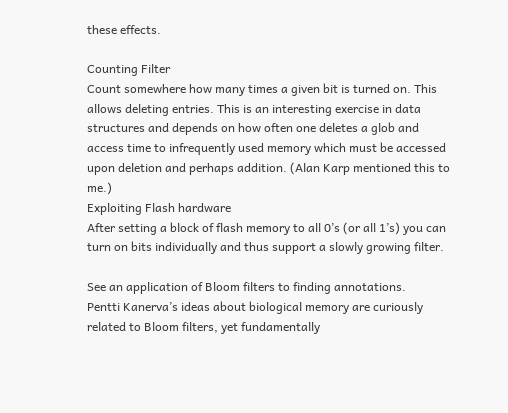these effects.

Counting Filter
Count somewhere how many times a given bit is turned on. This allows deleting entries. This is an interesting exercise in data structures and depends on how often one deletes a glob and access time to infrequently used memory which must be accessed upon deletion and perhaps addition. (Alan Karp mentioned this to me.)
Exploiting Flash hardware
After setting a block of flash memory to all 0’s (or all 1’s) you can turn on bits individually and thus support a slowly growing filter.

See an application of Bloom filters to finding annotations.
Pentti Kanerva’s ideas about biological memory are curiously related to Bloom filters, yet fundamentally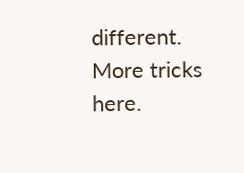different.
More tricks here.